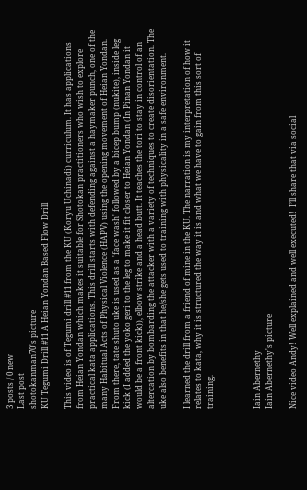3 posts / 0 new
Last post
shotokanman70's picture
KU Tegumi Drill #11 A Heian Yondan Based Flow Drill

This video is of Tegumi drill #11 from the KU (Koryu Uchinadi) curriculum. It has applications from Heian Yondan which makes it suitable for Shotokan practitioners who wish to explore practical kata applications. This drill starts with defending against a haymaker punch, one of the many Habitual Acts of Physical Violence (HAPV) using the opening movement of Heian Yondan. From there, tate shuto uke is used as a 'face wash' followed by a bicep bump (nukite), inside leg kick (I added the yoko geri to the leg to make it fit closer to Heian Yondan (In Pinan Yondan it would be a front kick)), elbow strike and a head butt. It teaches the tori to stay in control of an altercation by bombarding the attacker with a variety of techniques to create disorientation. The uke also benefits in that he/she gets used to training with physicality in a safe environment.

I learned the drill from a friend of mine in the KU. The narration is my interpretation of how it relates to kata, why it is structured the way it is and what we have to gain from this sort of training.



Iain Abernethy
Iain Abernethy's picture

Nice video Andy! Well explained and well executed!  I’ll share that via social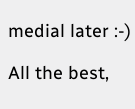medial later :-)

All the best,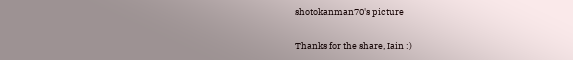shotokanman70's picture

Thanks for the share, Iain :)